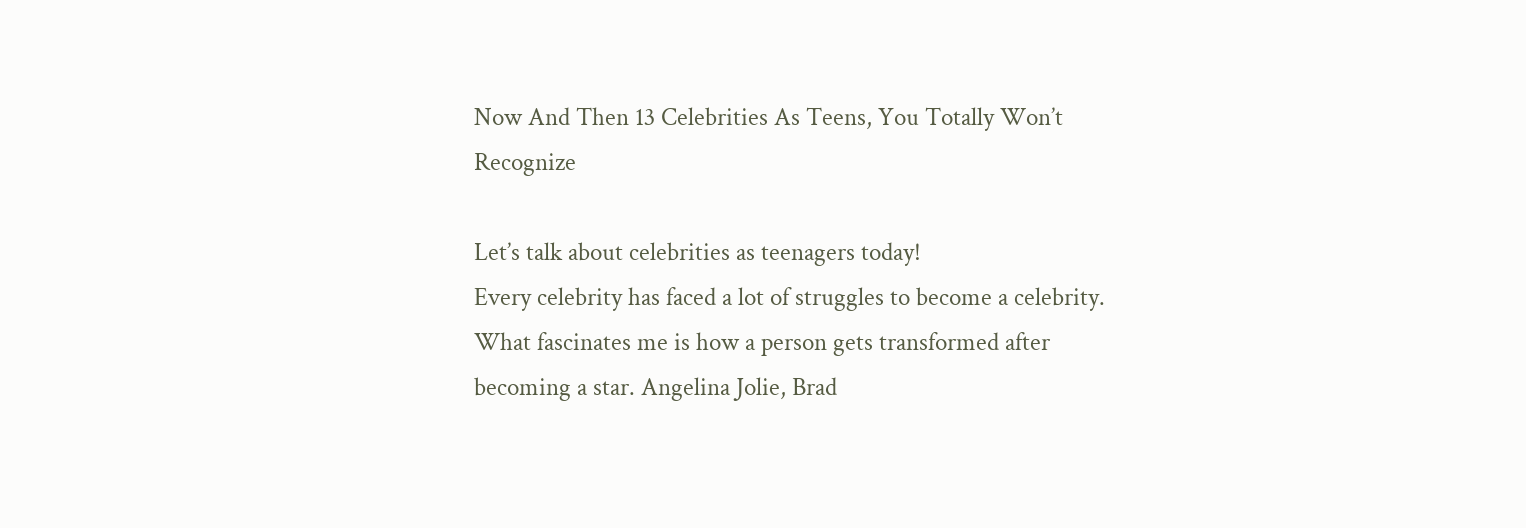Now And Then 13 Celebrities As Teens, You Totally Won’t Recognize

Let’s talk about celebrities as teenagers today!
Every celebrity has faced a lot of struggles to become a celebrity. What fascinates me is how a person gets transformed after becoming a star. Angelina Jolie, Brad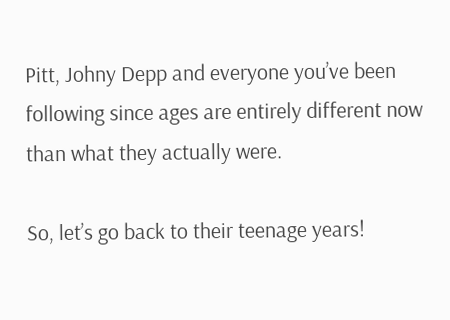Pitt, Johny Depp and everyone you’ve been following since ages are entirely different now than what they actually were.

So, let’s go back to their teenage years!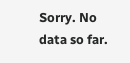Sorry. No data so far.